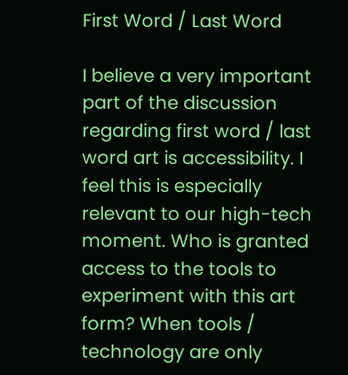First Word / Last Word

I believe a very important part of the discussion regarding first word / last word art is accessibility. I feel this is especially relevant to our high-tech moment. Who is granted access to the tools to experiment with this art form? When tools / technology are only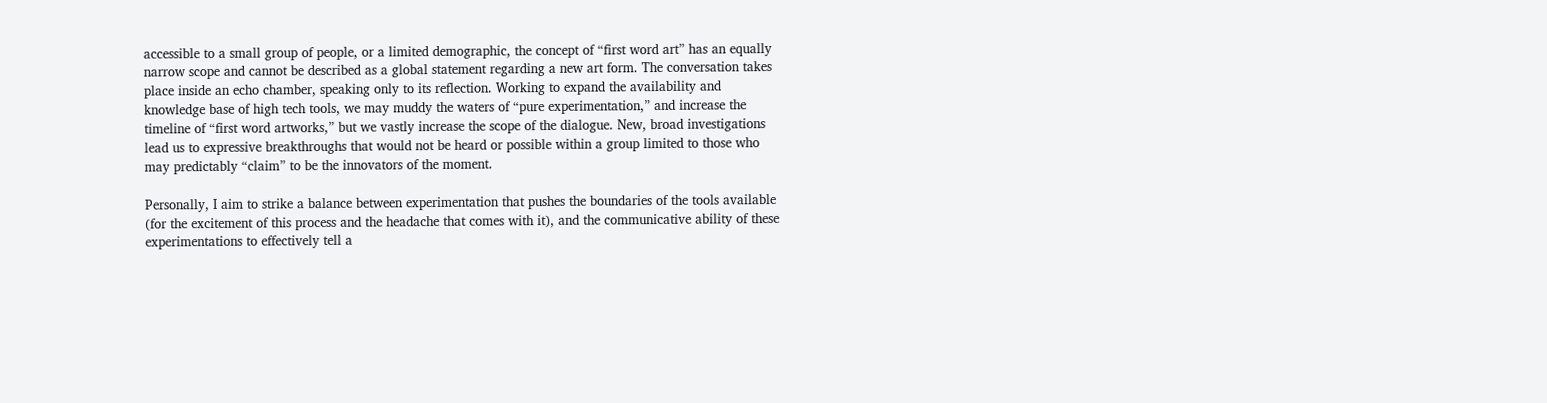accessible to a small group of people, or a limited demographic, the concept of “first word art” has an equally narrow scope and cannot be described as a global statement regarding a new art form. The conversation takes place inside an echo chamber, speaking only to its reflection. Working to expand the availability and knowledge base of high tech tools, we may muddy the waters of “pure experimentation,” and increase the timeline of “first word artworks,” but we vastly increase the scope of the dialogue. New, broad investigations lead us to expressive breakthroughs that would not be heard or possible within a group limited to those who may predictably “claim” to be the innovators of the moment.

Personally, I aim to strike a balance between experimentation that pushes the boundaries of the tools available (for the excitement of this process and the headache that comes with it), and the communicative ability of these experimentations to effectively tell a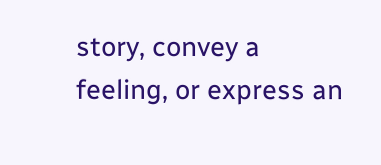story, convey a feeling, or express an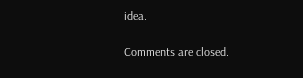idea.

Comments are closed.